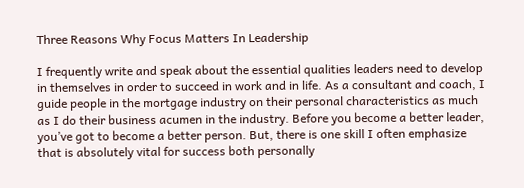Three Reasons Why Focus Matters In Leadership

I frequently write and speak about the essential qualities leaders need to develop in themselves in order to succeed in work and in life. As a consultant and coach, I guide people in the mortgage industry on their personal characteristics as much as I do their business acumen in the industry. Before you become a better leader, you’ve got to become a better person. But, there is one skill I often emphasize that is absolutely vital for success both personally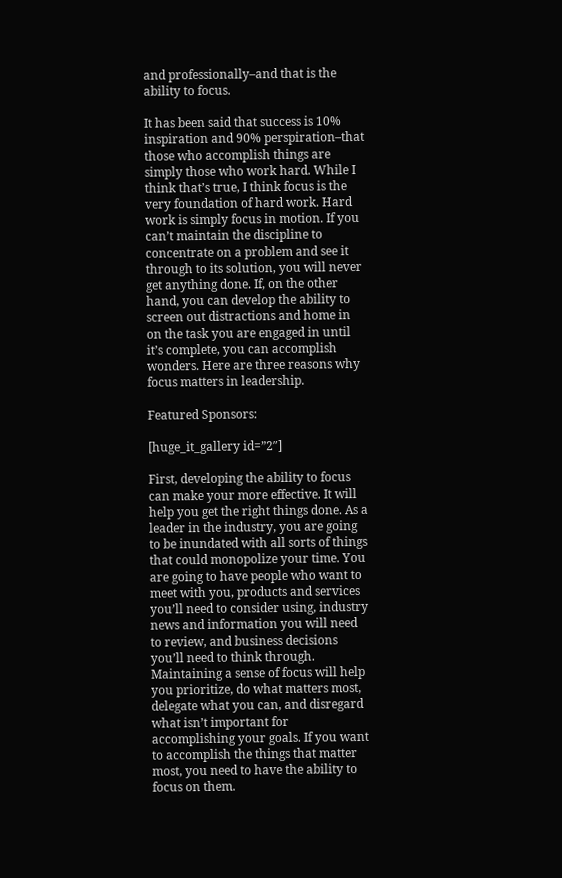and professionally–and that is the ability to focus.

It has been said that success is 10% inspiration and 90% perspiration–that those who accomplish things are simply those who work hard. While I think that’s true, I think focus is the very foundation of hard work. Hard work is simply focus in motion. If you can’t maintain the discipline to concentrate on a problem and see it through to its solution, you will never get anything done. If, on the other hand, you can develop the ability to screen out distractions and home in on the task you are engaged in until it’s complete, you can accomplish wonders. Here are three reasons why focus matters in leadership.

Featured Sponsors:

[huge_it_gallery id=”2″]

First, developing the ability to focus can make your more effective. It will help you get the right things done. As a leader in the industry, you are going to be inundated with all sorts of things that could monopolize your time. You are going to have people who want to meet with you, products and services you’ll need to consider using, industry news and information you will need to review, and business decisions you’ll need to think through. Maintaining a sense of focus will help you prioritize, do what matters most, delegate what you can, and disregard what isn’t important for accomplishing your goals. If you want to accomplish the things that matter most, you need to have the ability to focus on them.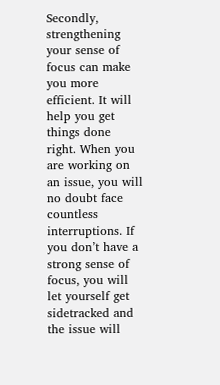Secondly, strengthening your sense of focus can make you more efficient. It will help you get things done right. When you are working on an issue, you will no doubt face countless interruptions. If you don’t have a strong sense of focus, you will let yourself get sidetracked and the issue will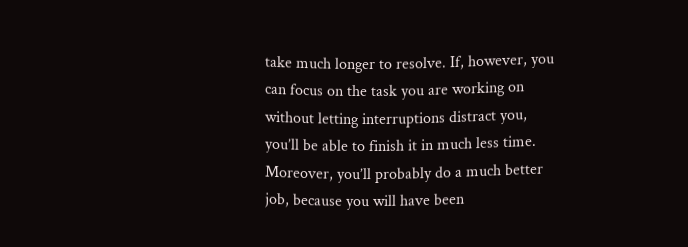take much longer to resolve. If, however, you can focus on the task you are working on without letting interruptions distract you, you’ll be able to finish it in much less time. Moreover, you’ll probably do a much better job, because you will have been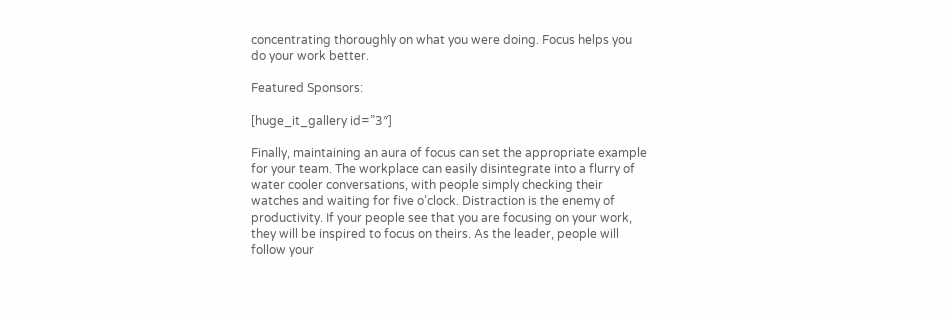concentrating thoroughly on what you were doing. Focus helps you do your work better.

Featured Sponsors:

[huge_it_gallery id=”3″]

Finally, maintaining an aura of focus can set the appropriate example for your team. The workplace can easily disintegrate into a flurry of water cooler conversations, with people simply checking their watches and waiting for five o’clock. Distraction is the enemy of productivity. If your people see that you are focusing on your work, they will be inspired to focus on theirs. As the leader, people will follow your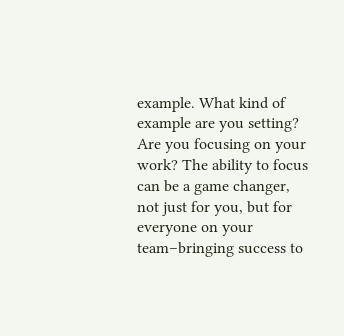example. What kind of example are you setting? Are you focusing on your work? The ability to focus can be a game changer, not just for you, but for everyone on your team–bringing success to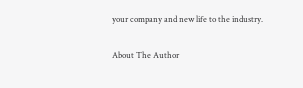your company and new life to the industry.

About The Author